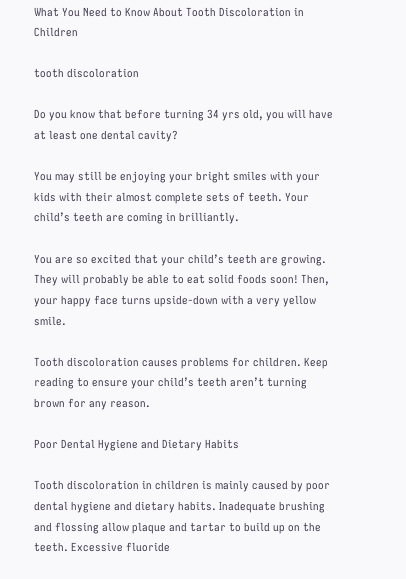What You Need to Know About Tooth Discoloration in Children

tooth discoloration

Do you know that before turning 34 yrs old, you will have at least one dental cavity?

You may still be enjoying your bright smiles with your kids with their almost complete sets of teeth. Your child’s teeth are coming in brilliantly.

You are so excited that your child’s teeth are growing. They will probably be able to eat solid foods soon! Then, your happy face turns upside-down with a very yellow smile.

Tooth discoloration causes problems for children. Keep reading to ensure your child’s teeth aren’t turning brown for any reason.

Poor Dental Hygiene and Dietary Habits

Tooth discoloration in children is mainly caused by poor dental hygiene and dietary habits. Inadequate brushing and flossing allow plaque and tartar to build up on the teeth. Excessive fluoride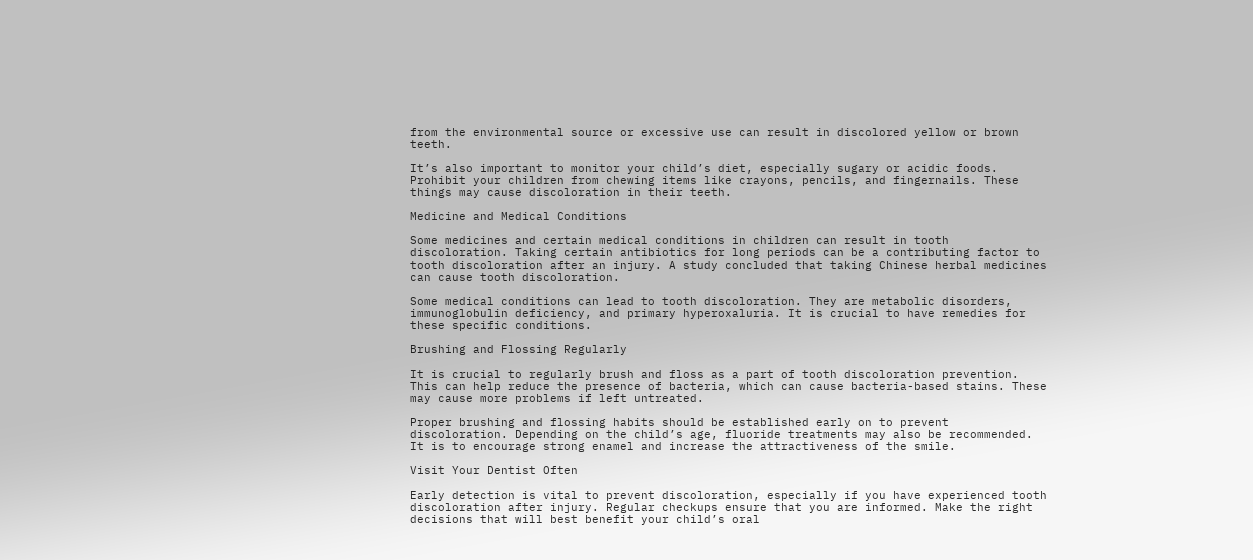from the environmental source or excessive use can result in discolored yellow or brown teeth.

It’s also important to monitor your child’s diet, especially sugary or acidic foods. Prohibit your children from chewing items like crayons, pencils, and fingernails. These things may cause discoloration in their teeth.

Medicine and Medical Conditions

Some medicines and certain medical conditions in children can result in tooth discoloration. Taking certain antibiotics for long periods can be a contributing factor to tooth discoloration after an injury. A study concluded that taking Chinese herbal medicines can cause tooth discoloration.

Some medical conditions can lead to tooth discoloration. They are metabolic disorders, immunoglobulin deficiency, and primary hyperoxaluria. It is crucial to have remedies for these specific conditions.

Brushing and Flossing Regularly

It is crucial to regularly brush and floss as a part of tooth discoloration prevention. This can help reduce the presence of bacteria, which can cause bacteria-based stains. These may cause more problems if left untreated.

Proper brushing and flossing habits should be established early on to prevent discoloration. Depending on the child’s age, fluoride treatments may also be recommended. It is to encourage strong enamel and increase the attractiveness of the smile.

Visit Your Dentist Often

Early detection is vital to prevent discoloration, especially if you have experienced tooth discoloration after injury. Regular checkups ensure that you are informed. Make the right decisions that will best benefit your child’s oral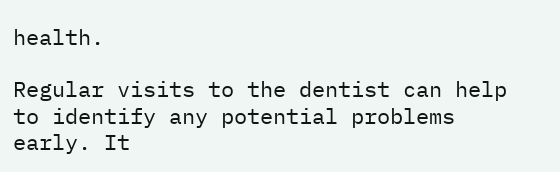health.

Regular visits to the dentist can help to identify any potential problems early. It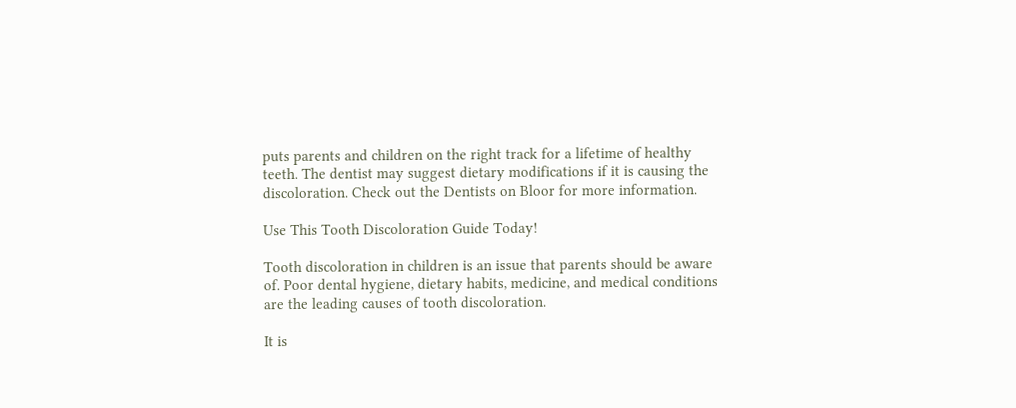puts parents and children on the right track for a lifetime of healthy teeth. The dentist may suggest dietary modifications if it is causing the discoloration. Check out the Dentists on Bloor for more information.

Use This Tooth Discoloration Guide Today!

Tooth discoloration in children is an issue that parents should be aware of. Poor dental hygiene, dietary habits, medicine, and medical conditions are the leading causes of tooth discoloration.

It is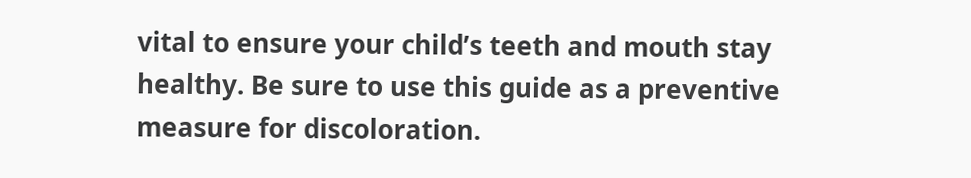vital to ensure your child’s teeth and mouth stay healthy. Be sure to use this guide as a preventive measure for discoloration.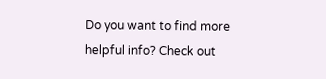Do you want to find more helpful info? Check out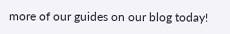more of our guides on our blog today!